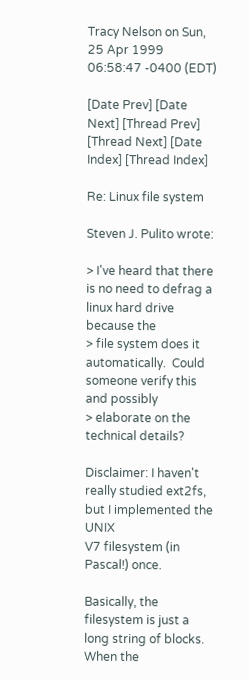Tracy Nelson on Sun, 25 Apr 1999 06:58:47 -0400 (EDT)

[Date Prev] [Date Next] [Thread Prev] [Thread Next] [Date Index] [Thread Index]

Re: Linux file system

Steven J. Pulito wrote:

> I've heard that there is no need to defrag a linux hard drive because the
> file system does it automatically.  Could someone verify this and possibly
> elaborate on the technical details?

Disclaimer: I haven't really studied ext2fs, but I implemented the UNIX
V7 filesystem (in Pascal!) once.

Basically, the filesystem is just a long string of blocks.  When the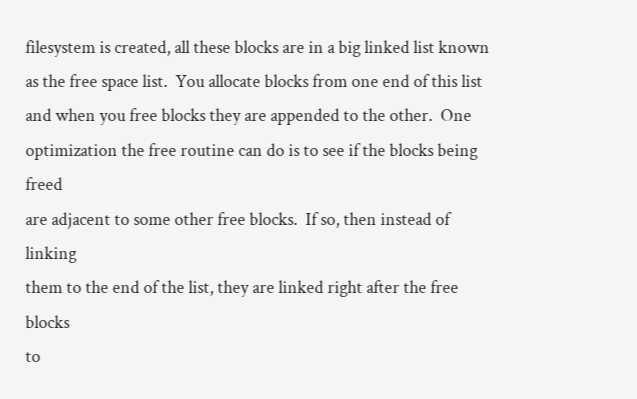filesystem is created, all these blocks are in a big linked list known
as the free space list.  You allocate blocks from one end of this list
and when you free blocks they are appended to the other.  One
optimization the free routine can do is to see if the blocks being freed
are adjacent to some other free blocks.  If so, then instead of linking
them to the end of the list, they are linked right after the free blocks
to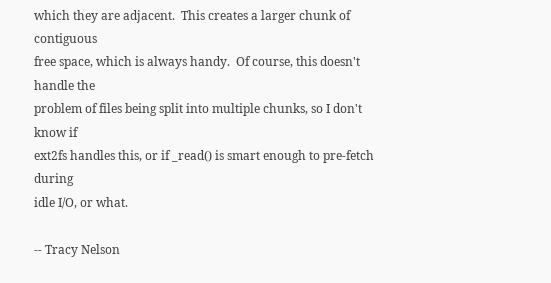which they are adjacent.  This creates a larger chunk of contiguous
free space, which is always handy.  Of course, this doesn't handle the
problem of files being split into multiple chunks, so I don't know if
ext2fs handles this, or if _read() is smart enough to pre-fetch during
idle I/O, or what.

-- Tracy Nelson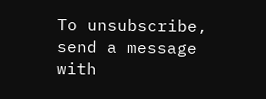To unsubscribe, send a message with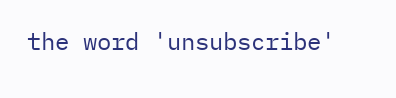the word 'unsubscribe'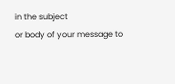in the subject
or body of your message to